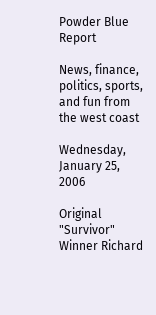Powder Blue Report

News, finance, politics, sports, and fun from the west coast

Wednesday, January 25, 2006

Original "Survivor" Winner Richard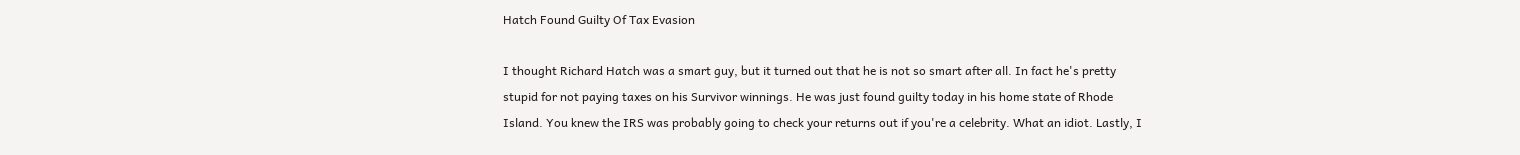Hatch Found Guilty Of Tax Evasion

I thought Richard Hatch was a smart guy, but it turned out that he is not so smart after all. In fact he's pretty stupid for not paying taxes on his Survivor winnings. He was just found guilty today in his home state of Rhode Island. You knew the IRS was probably going to check your returns out if you're a celebrity. What an idiot. Lastly, I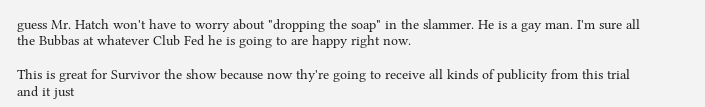guess Mr. Hatch won't have to worry about "dropping the soap" in the slammer. He is a gay man. I'm sure all the Bubbas at whatever Club Fed he is going to are happy right now.

This is great for Survivor the show because now thy're going to receive all kinds of publicity from this trial and it just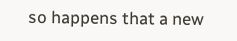so happens that a new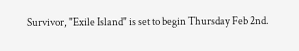Survivor, "Exile Island" is set to begin Thursday Feb 2nd.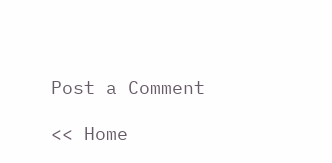Post a Comment

<< Home